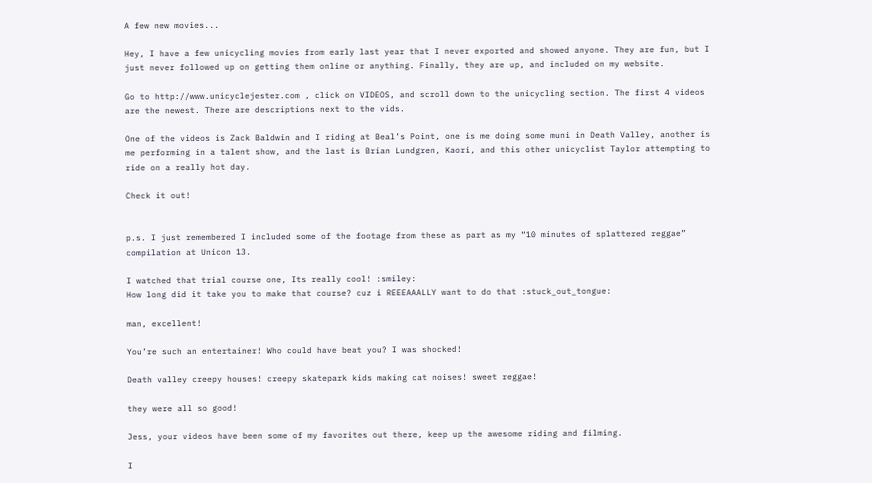A few new movies...

Hey, I have a few unicycling movies from early last year that I never exported and showed anyone. They are fun, but I just never followed up on getting them online or anything. Finally, they are up, and included on my website.

Go to http://www.unicyclejester.com , click on VIDEOS, and scroll down to the unicycling section. The first 4 videos are the newest. There are descriptions next to the vids.

One of the videos is Zack Baldwin and I riding at Beal’s Point, one is me doing some muni in Death Valley, another is me performing in a talent show, and the last is Brian Lundgren, Kaori, and this other unicyclist Taylor attempting to ride on a really hot day.

Check it out!


p.s. I just remembered I included some of the footage from these as part as my “10 minutes of splattered reggae” compilation at Unicon 13.

I watched that trial course one, Its really cool! :smiley:
How long did it take you to make that course? cuz i REEEAAALLY want to do that :stuck_out_tongue:

man, excellent!

You’re such an entertainer! Who could have beat you? I was shocked!

Death valley creepy houses! creepy skatepark kids making cat noises! sweet reggae!

they were all so good!

Jess, your videos have been some of my favorites out there, keep up the awesome riding and filming.

I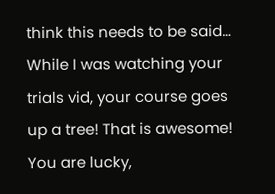think this needs to be said…
While I was watching your trials vid, your course goes up a tree! That is awesome! You are lucky,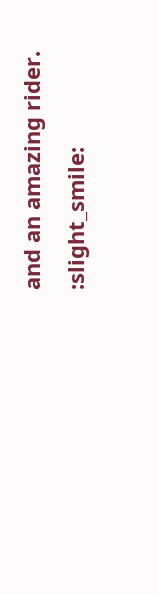and an amazing rider. :slight_smile: